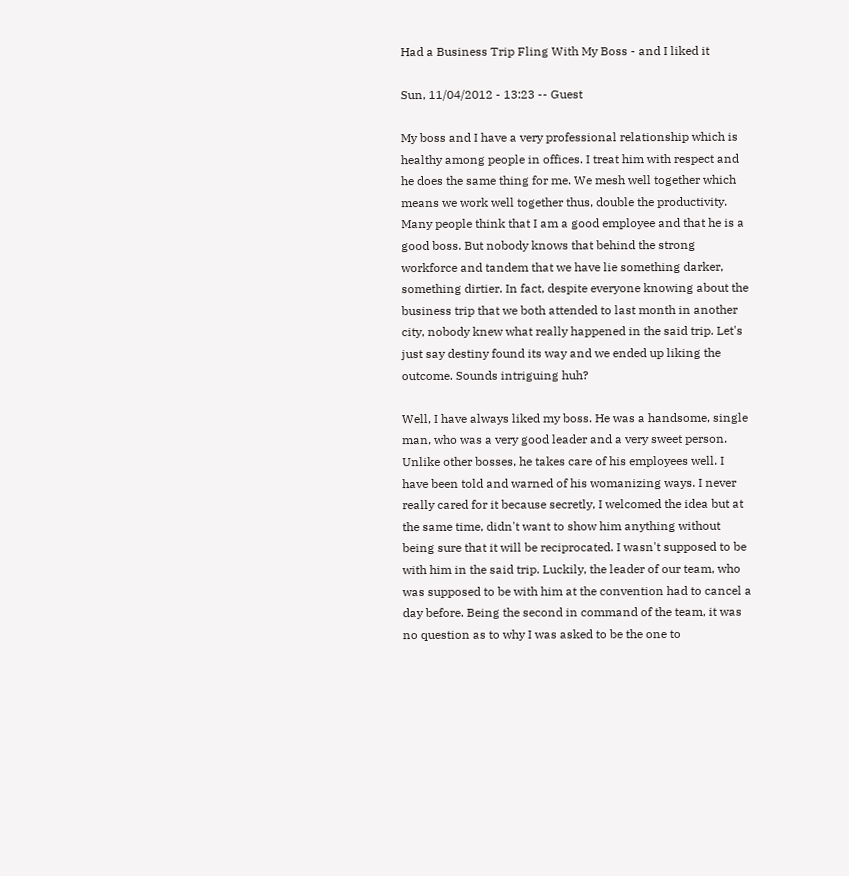Had a Business Trip Fling With My Boss - and I liked it

Sun, 11/04/2012 - 13:23 -- Guest

My boss and I have a very professional relationship which is healthy among people in offices. I treat him with respect and he does the same thing for me. We mesh well together which means we work well together thus, double the productivity. Many people think that I am a good employee and that he is a good boss. But nobody knows that behind the strong workforce and tandem that we have lie something darker, something dirtier. In fact, despite everyone knowing about the business trip that we both attended to last month in another city, nobody knew what really happened in the said trip. Let's just say destiny found its way and we ended up liking the outcome. Sounds intriguing huh?

Well, I have always liked my boss. He was a handsome, single man, who was a very good leader and a very sweet person. Unlike other bosses, he takes care of his employees well. I have been told and warned of his womanizing ways. I never really cared for it because secretly, I welcomed the idea but at the same time, didn't want to show him anything without being sure that it will be reciprocated. I wasn't supposed to be with him in the said trip. Luckily, the leader of our team, who was supposed to be with him at the convention had to cancel a day before. Being the second in command of the team, it was no question as to why I was asked to be the one to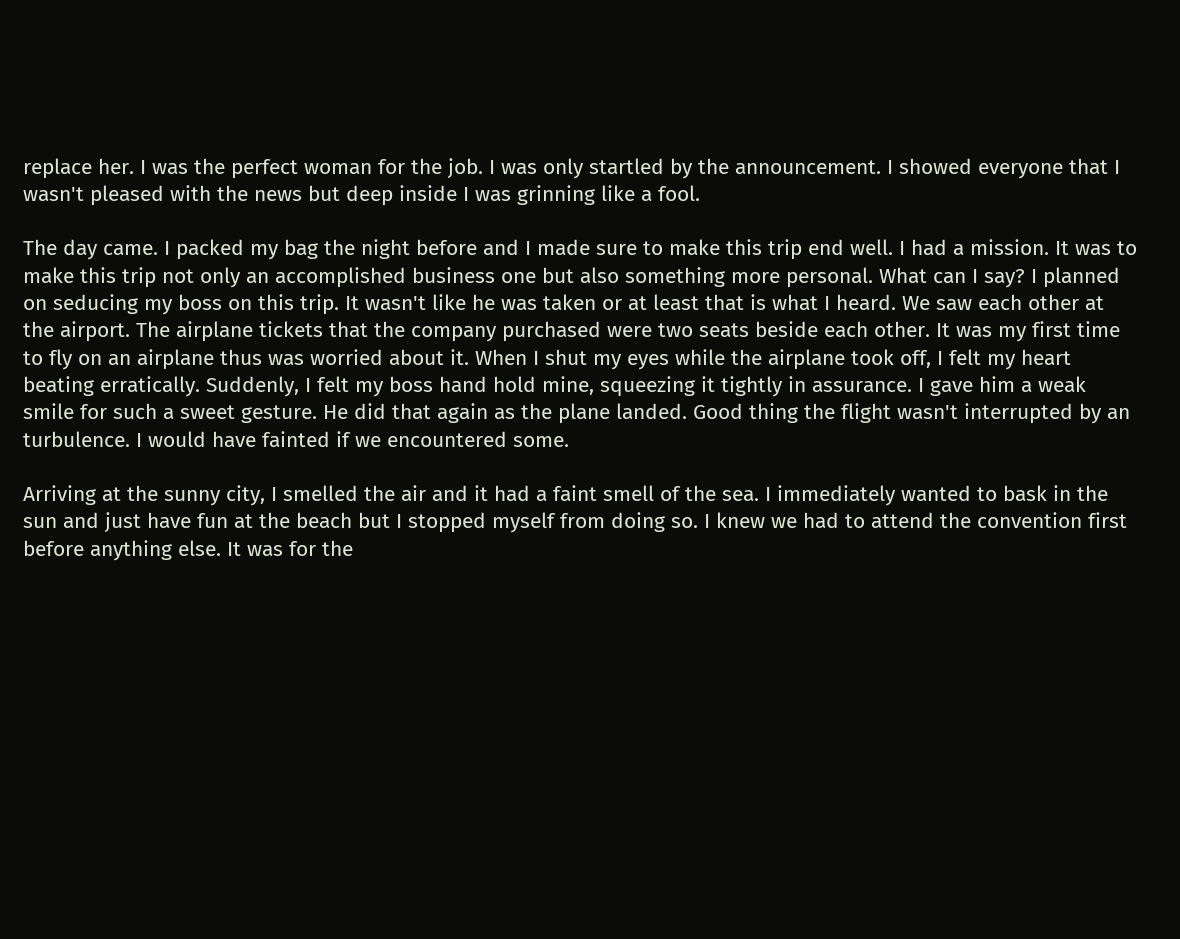replace her. I was the perfect woman for the job. I was only startled by the announcement. I showed everyone that I wasn't pleased with the news but deep inside I was grinning like a fool.

The day came. I packed my bag the night before and I made sure to make this trip end well. I had a mission. It was to make this trip not only an accomplished business one but also something more personal. What can I say? I planned on seducing my boss on this trip. It wasn't like he was taken or at least that is what I heard. We saw each other at the airport. The airplane tickets that the company purchased were two seats beside each other. It was my first time to fly on an airplane thus was worried about it. When I shut my eyes while the airplane took off, I felt my heart beating erratically. Suddenly, I felt my boss hand hold mine, squeezing it tightly in assurance. I gave him a weak smile for such a sweet gesture. He did that again as the plane landed. Good thing the flight wasn't interrupted by an turbulence. I would have fainted if we encountered some.

Arriving at the sunny city, I smelled the air and it had a faint smell of the sea. I immediately wanted to bask in the sun and just have fun at the beach but I stopped myself from doing so. I knew we had to attend the convention first before anything else. It was for the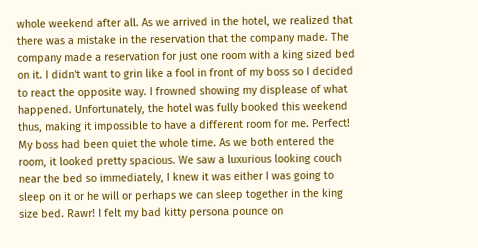whole weekend after all. As we arrived in the hotel, we realized that there was a mistake in the reservation that the company made. The company made a reservation for just one room with a king sized bed on it. I didn't want to grin like a fool in front of my boss so I decided to react the opposite way. I frowned showing my displease of what happened. Unfortunately, the hotel was fully booked this weekend thus, making it impossible to have a different room for me. Perfect! My boss had been quiet the whole time. As we both entered the room, it looked pretty spacious. We saw a luxurious looking couch near the bed so immediately, I knew it was either I was going to sleep on it or he will or perhaps we can sleep together in the king size bed. Rawr! I felt my bad kitty persona pounce on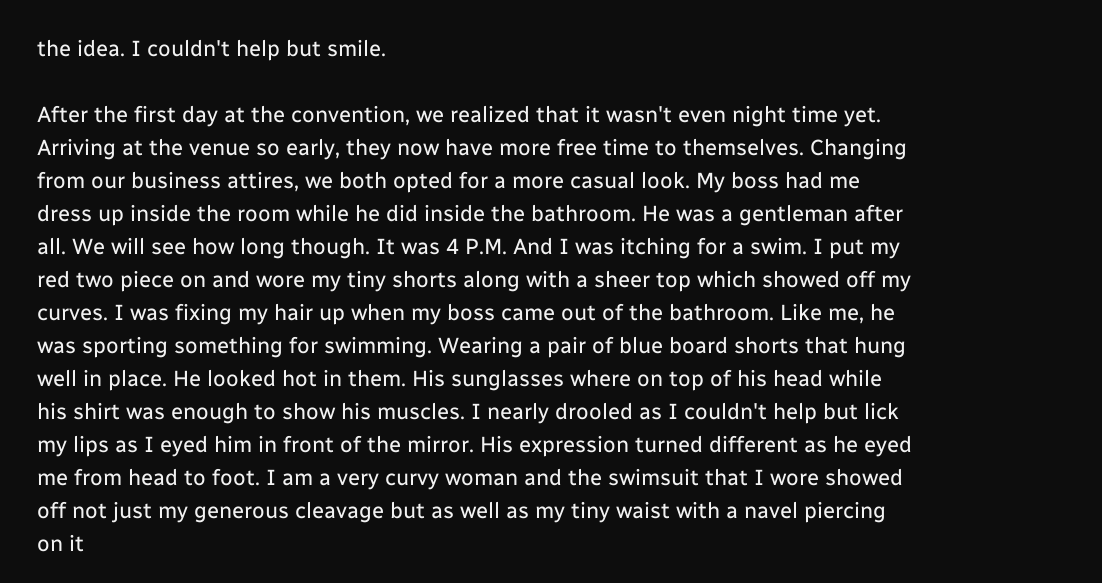the idea. I couldn't help but smile.

After the first day at the convention, we realized that it wasn't even night time yet. Arriving at the venue so early, they now have more free time to themselves. Changing from our business attires, we both opted for a more casual look. My boss had me dress up inside the room while he did inside the bathroom. He was a gentleman after all. We will see how long though. It was 4 P.M. And I was itching for a swim. I put my red two piece on and wore my tiny shorts along with a sheer top which showed off my curves. I was fixing my hair up when my boss came out of the bathroom. Like me, he was sporting something for swimming. Wearing a pair of blue board shorts that hung well in place. He looked hot in them. His sunglasses where on top of his head while his shirt was enough to show his muscles. I nearly drooled as I couldn't help but lick my lips as I eyed him in front of the mirror. His expression turned different as he eyed me from head to foot. I am a very curvy woman and the swimsuit that I wore showed off not just my generous cleavage but as well as my tiny waist with a navel piercing on it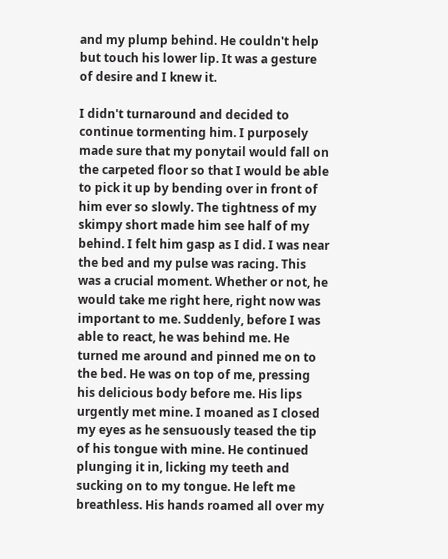and my plump behind. He couldn't help but touch his lower lip. It was a gesture of desire and I knew it.

I didn't turnaround and decided to continue tormenting him. I purposely made sure that my ponytail would fall on the carpeted floor so that I would be able to pick it up by bending over in front of him ever so slowly. The tightness of my skimpy short made him see half of my behind. I felt him gasp as I did. I was near the bed and my pulse was racing. This was a crucial moment. Whether or not, he would take me right here, right now was important to me. Suddenly, before I was able to react, he was behind me. He turned me around and pinned me on to the bed. He was on top of me, pressing his delicious body before me. His lips urgently met mine. I moaned as I closed my eyes as he sensuously teased the tip of his tongue with mine. He continued plunging it in, licking my teeth and sucking on to my tongue. He left me breathless. His hands roamed all over my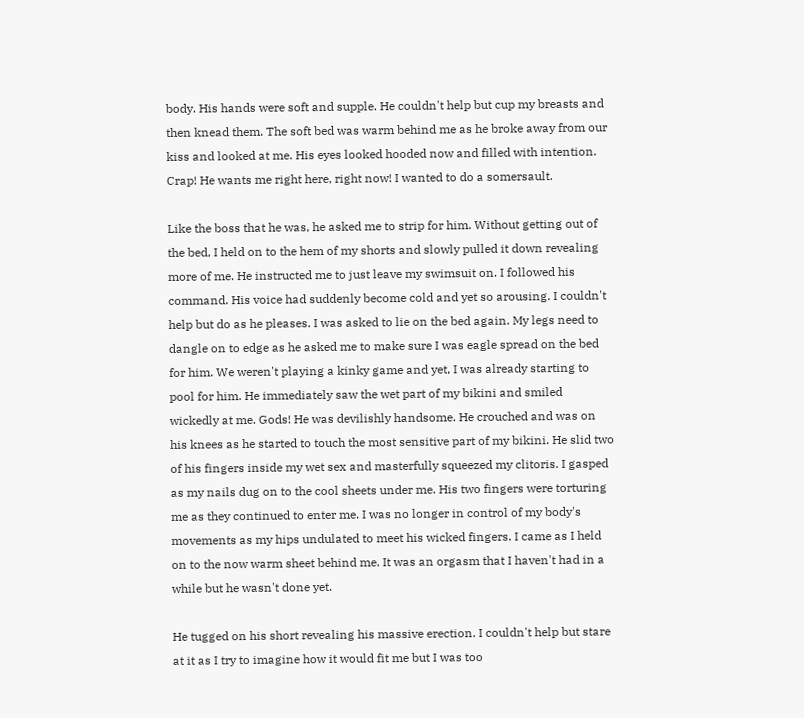body. His hands were soft and supple. He couldn't help but cup my breasts and then knead them. The soft bed was warm behind me as he broke away from our kiss and looked at me. His eyes looked hooded now and filled with intention. Crap! He wants me right here, right now! I wanted to do a somersault.

Like the boss that he was, he asked me to strip for him. Without getting out of the bed, I held on to the hem of my shorts and slowly pulled it down revealing more of me. He instructed me to just leave my swimsuit on. I followed his command. His voice had suddenly become cold and yet so arousing. I couldn't help but do as he pleases. I was asked to lie on the bed again. My legs need to dangle on to edge as he asked me to make sure I was eagle spread on the bed for him. We weren't playing a kinky game and yet, I was already starting to pool for him. He immediately saw the wet part of my bikini and smiled wickedly at me. Gods! He was devilishly handsome. He crouched and was on his knees as he started to touch the most sensitive part of my bikini. He slid two of his fingers inside my wet sex and masterfully squeezed my clitoris. I gasped as my nails dug on to the cool sheets under me. His two fingers were torturing me as they continued to enter me. I was no longer in control of my body's movements as my hips undulated to meet his wicked fingers. I came as I held on to the now warm sheet behind me. It was an orgasm that I haven't had in a while but he wasn't done yet.

He tugged on his short revealing his massive erection. I couldn't help but stare at it as I try to imagine how it would fit me but I was too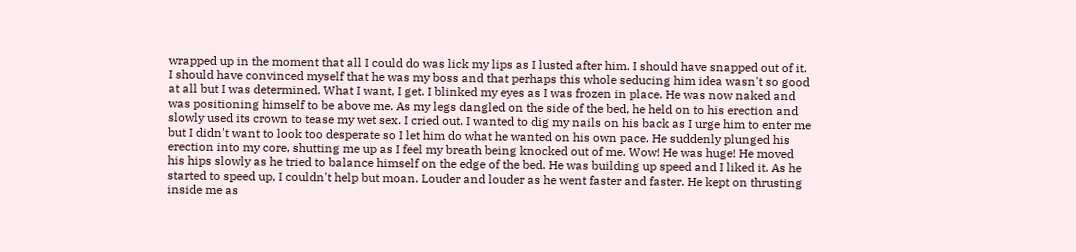wrapped up in the moment that all I could do was lick my lips as I lusted after him. I should have snapped out of it. I should have convinced myself that he was my boss and that perhaps this whole seducing him idea wasn't so good at all but I was determined. What I want, I get. I blinked my eyes as I was frozen in place. He was now naked and was positioning himself to be above me. As my legs dangled on the side of the bed, he held on to his erection and slowly used its crown to tease my wet sex. I cried out. I wanted to dig my nails on his back as I urge him to enter me but I didn't want to look too desperate so I let him do what he wanted on his own pace. He suddenly plunged his erection into my core, shutting me up as I feel my breath being knocked out of me. Wow! He was huge! He moved his hips slowly as he tried to balance himself on the edge of the bed. He was building up speed and I liked it. As he started to speed up, I couldn't help but moan. Louder and louder as he went faster and faster. He kept on thrusting inside me as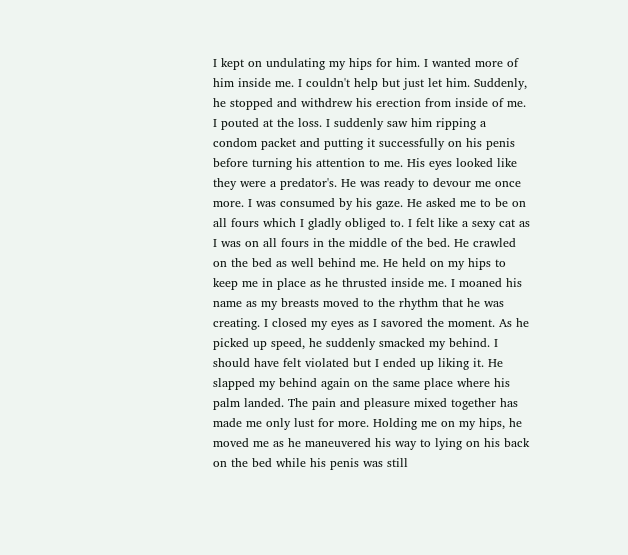I kept on undulating my hips for him. I wanted more of him inside me. I couldn't help but just let him. Suddenly, he stopped and withdrew his erection from inside of me. I pouted at the loss. I suddenly saw him ripping a condom packet and putting it successfully on his penis before turning his attention to me. His eyes looked like they were a predator's. He was ready to devour me once more. I was consumed by his gaze. He asked me to be on all fours which I gladly obliged to. I felt like a sexy cat as I was on all fours in the middle of the bed. He crawled on the bed as well behind me. He held on my hips to keep me in place as he thrusted inside me. I moaned his name as my breasts moved to the rhythm that he was creating. I closed my eyes as I savored the moment. As he picked up speed, he suddenly smacked my behind. I should have felt violated but I ended up liking it. He slapped my behind again on the same place where his palm landed. The pain and pleasure mixed together has made me only lust for more. Holding me on my hips, he moved me as he maneuvered his way to lying on his back on the bed while his penis was still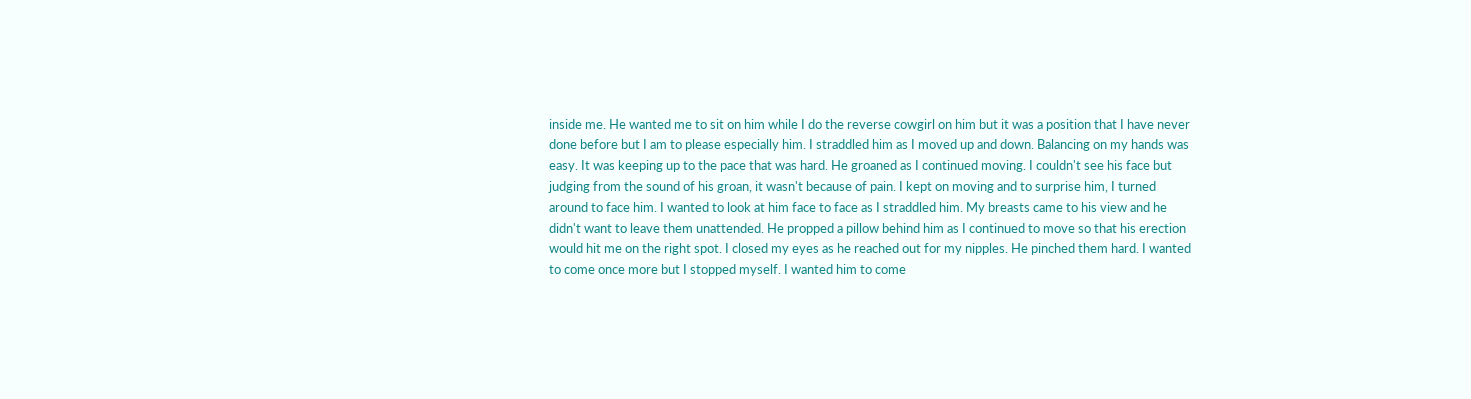inside me. He wanted me to sit on him while I do the reverse cowgirl on him but it was a position that I have never done before but I am to please especially him. I straddled him as I moved up and down. Balancing on my hands was easy. It was keeping up to the pace that was hard. He groaned as I continued moving. I couldn't see his face but judging from the sound of his groan, it wasn't because of pain. I kept on moving and to surprise him, I turned around to face him. I wanted to look at him face to face as I straddled him. My breasts came to his view and he didn't want to leave them unattended. He propped a pillow behind him as I continued to move so that his erection would hit me on the right spot. I closed my eyes as he reached out for my nipples. He pinched them hard. I wanted to come once more but I stopped myself. I wanted him to come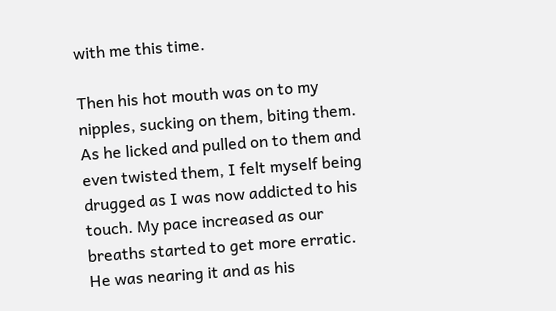with me this time.

Then his hot mouth was on to my nipples, sucking on them, biting them. As he licked and pulled on to them and even twisted them, I felt myself being drugged as I was now addicted to his touch. My pace increased as our breaths started to get more erratic. He was nearing it and as his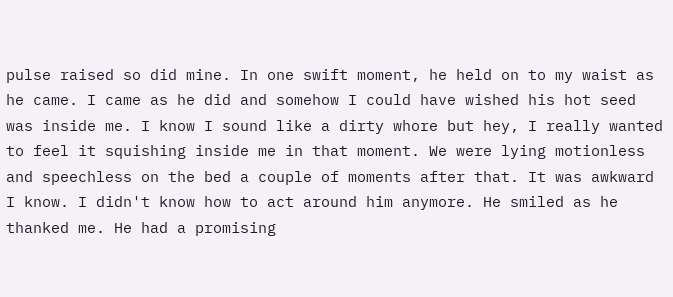pulse raised so did mine. In one swift moment, he held on to my waist as he came. I came as he did and somehow I could have wished his hot seed was inside me. I know I sound like a dirty whore but hey, I really wanted to feel it squishing inside me in that moment. We were lying motionless and speechless on the bed a couple of moments after that. It was awkward I know. I didn't know how to act around him anymore. He smiled as he thanked me. He had a promising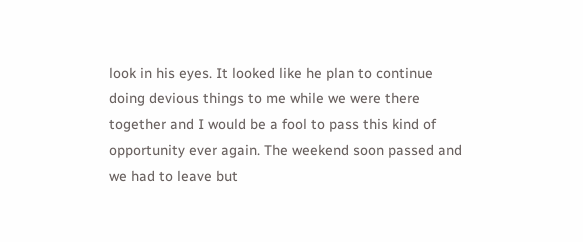look in his eyes. It looked like he plan to continue doing devious things to me while we were there together and I would be a fool to pass this kind of opportunity ever again. The weekend soon passed and we had to leave but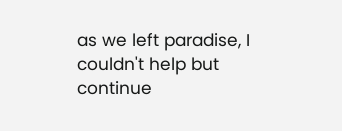as we left paradise, I couldn't help but continue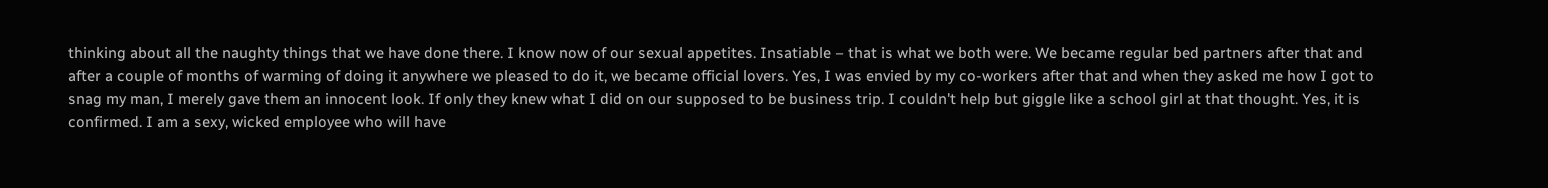thinking about all the naughty things that we have done there. I know now of our sexual appetites. Insatiable – that is what we both were. We became regular bed partners after that and after a couple of months of warming of doing it anywhere we pleased to do it, we became official lovers. Yes, I was envied by my co-workers after that and when they asked me how I got to snag my man, I merely gave them an innocent look. If only they knew what I did on our supposed to be business trip. I couldn't help but giggle like a school girl at that thought. Yes, it is confirmed. I am a sexy, wicked employee who will have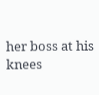her boss at his knees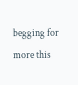begging for more this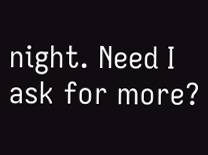night. Need I ask for more?